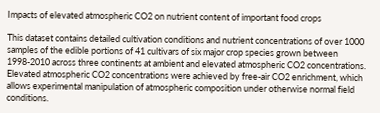Impacts of elevated atmospheric CO2 on nutrient content of important food crops

This dataset contains detailed cultivation conditions and nutrient concentrations of over 1000 samples of the edible portions of 41 cultivars of six major crop species grown between 1998-2010 across three continents at ambient and elevated atmospheric CO2 concentrations. Elevated atmospheric CO2 concentrations were achieved by free-air CO2 enrichment, which allows experimental manipulation of atmospheric composition under otherwise normal field conditions.